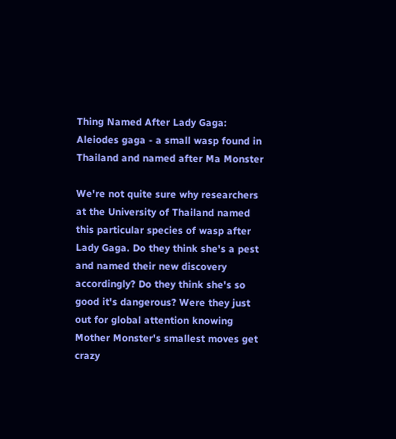Thing Named After Lady Gaga: Aleiodes gaga - a small wasp found in Thailand and named after Ma Monster

We're not quite sure why researchers at the University of Thailand named this particular species of wasp after Lady Gaga. Do they think she's a pest and named their new discovery accordingly? Do they think she's so good it's dangerous? Were they just out for global attention knowing Mother Monster's smallest moves get crazy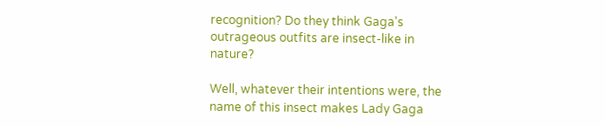recognition? Do they think Gaga's outrageous outfits are insect-like in nature?

Well, whatever their intentions were, the name of this insect makes Lady Gaga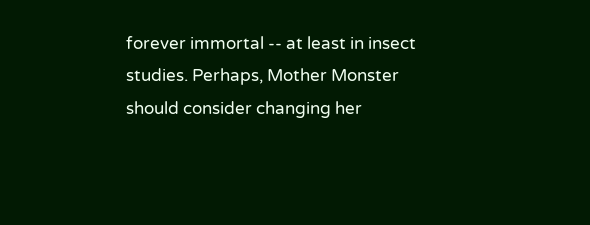forever immortal -- at least in insect studies. Perhaps, Mother Monster should consider changing her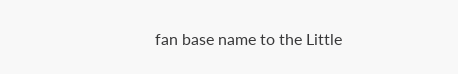fan base name to the Little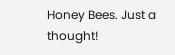Honey Bees. Just a thought!